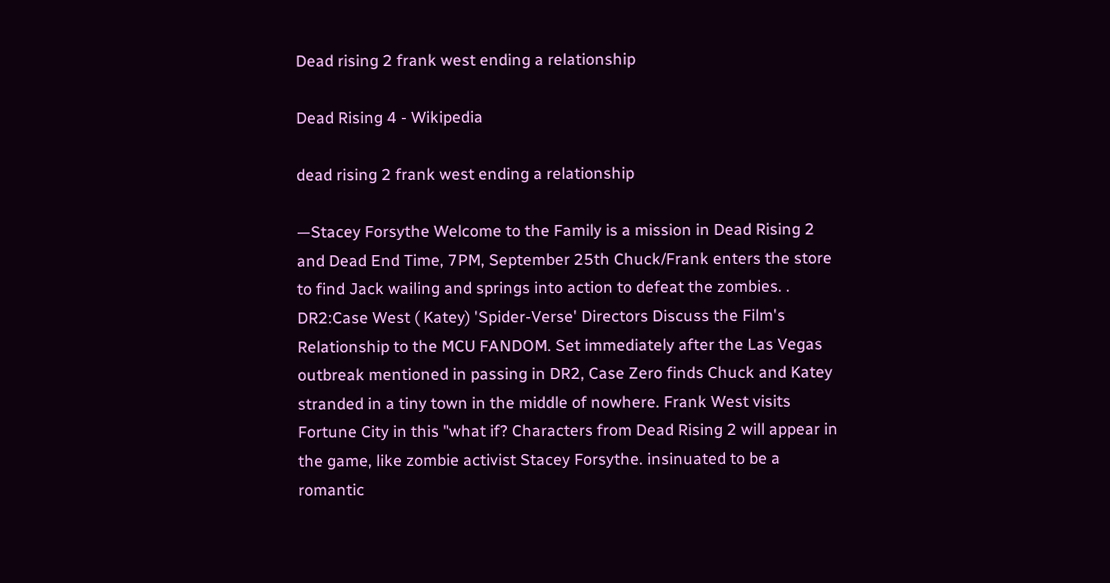Dead rising 2 frank west ending a relationship

Dead Rising 4 - Wikipedia

dead rising 2 frank west ending a relationship

—Stacey Forsythe Welcome to the Family is a mission in Dead Rising 2 and Dead End Time, 7PM, September 25th Chuck/Frank enters the store to find Jack wailing and springs into action to defeat the zombies. . DR2:Case West ( Katey) 'Spider-Verse' Directors Discuss the Film's Relationship to the MCU FANDOM. Set immediately after the Las Vegas outbreak mentioned in passing in DR2, Case Zero finds Chuck and Katey stranded in a tiny town in the middle of nowhere. Frank West visits Fortune City in this "what if? Characters from Dead Rising 2 will appear in the game, like zombie activist Stacey Forsythe. insinuated to be a romantic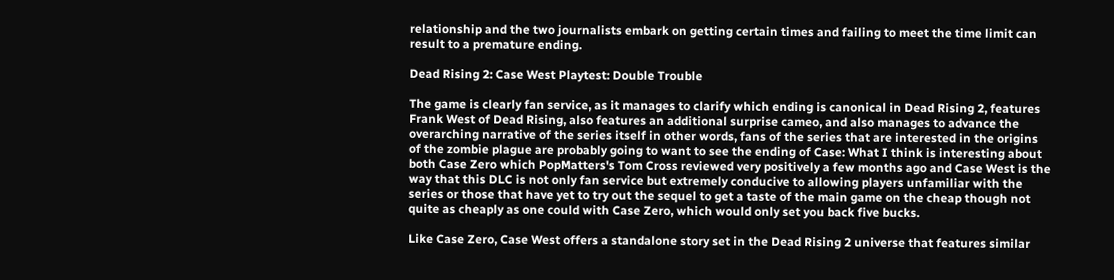relationship and the two journalists embark on getting certain times and failing to meet the time limit can result to a premature ending.

Dead Rising 2: Case West Playtest: Double Trouble

The game is clearly fan service, as it manages to clarify which ending is canonical in Dead Rising 2, features Frank West of Dead Rising, also features an additional surprise cameo, and also manages to advance the overarching narrative of the series itself in other words, fans of the series that are interested in the origins of the zombie plague are probably going to want to see the ending of Case: What I think is interesting about both Case Zero which PopMatters's Tom Cross reviewed very positively a few months ago and Case West is the way that this DLC is not only fan service but extremely conducive to allowing players unfamiliar with the series or those that have yet to try out the sequel to get a taste of the main game on the cheap though not quite as cheaply as one could with Case Zero, which would only set you back five bucks.

Like Case Zero, Case West offers a standalone story set in the Dead Rising 2 universe that features similar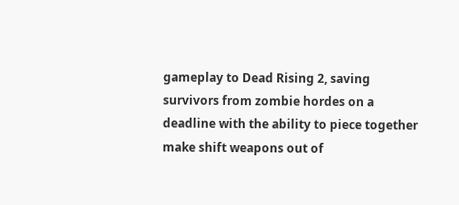gameplay to Dead Rising 2, saving survivors from zombie hordes on a deadline with the ability to piece together make shift weapons out of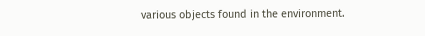various objects found in the environment.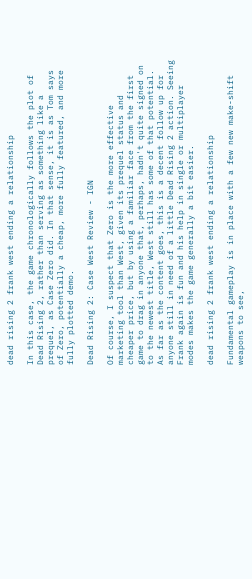dead rising 2 frank west ending a relationship

In this case, the game chronologically follows the plot of Dead Rising 2, rather than serving as something like a prequel, as Case Zero did. In that sense, it is as Tom says of Zero, potentially a cheap, more fully featured, and more fully plotted demo.

Dead Rising 2: Case West Review - IGN

Of course, I suspect that Zero is the more effective marketing tool than West, given its prequel status and cheaper price, but by using a familiar face from the first game to drag in anyone that, perhaps, hadn't quite signed on to the newest title, West still has some of that potential. As far as the content goes, this is a decent follow up for anyone still in need of a little Dead Rising 2 action. Seeing Frank again is fun and his help in single or multiplayer modes makes the game generally a bit easier.

dead rising 2 frank west ending a relationship

Fundamental gameplay is in place with a few new make-shift weapons to see,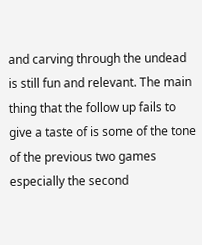and carving through the undead is still fun and relevant. The main thing that the follow up fails to give a taste of is some of the tone of the previous two games especially the second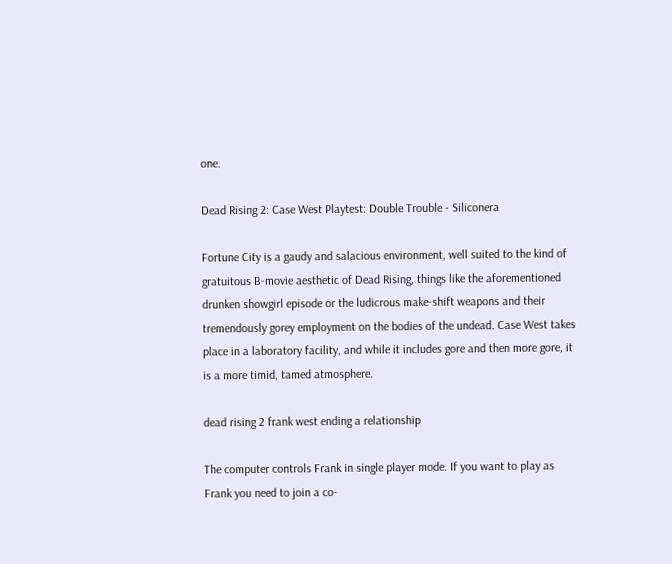one.

Dead Rising 2: Case West Playtest: Double Trouble - Siliconera

Fortune City is a gaudy and salacious environment, well suited to the kind of gratuitous B-movie aesthetic of Dead Rising, things like the aforementioned drunken showgirl episode or the ludicrous make-shift weapons and their tremendously gorey employment on the bodies of the undead. Case West takes place in a laboratory facility, and while it includes gore and then more gore, it is a more timid, tamed atmosphere.

dead rising 2 frank west ending a relationship

The computer controls Frank in single player mode. If you want to play as Frank you need to join a co-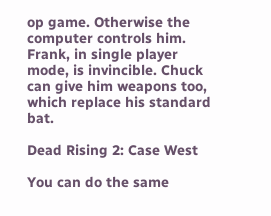op game. Otherwise the computer controls him. Frank, in single player mode, is invincible. Chuck can give him weapons too, which replace his standard bat.

Dead Rising 2: Case West

You can do the same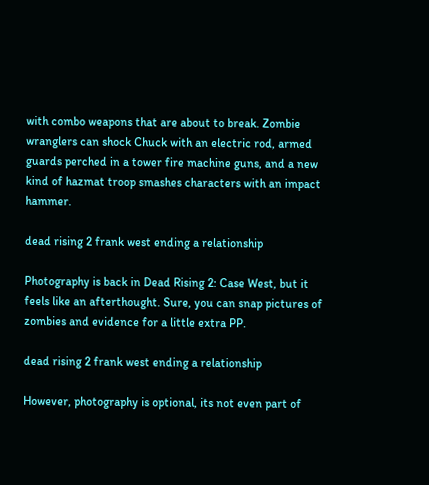with combo weapons that are about to break. Zombie wranglers can shock Chuck with an electric rod, armed guards perched in a tower fire machine guns, and a new kind of hazmat troop smashes characters with an impact hammer.

dead rising 2 frank west ending a relationship

Photography is back in Dead Rising 2: Case West, but it feels like an afterthought. Sure, you can snap pictures of zombies and evidence for a little extra PP.

dead rising 2 frank west ending a relationship

However, photography is optional, its not even part of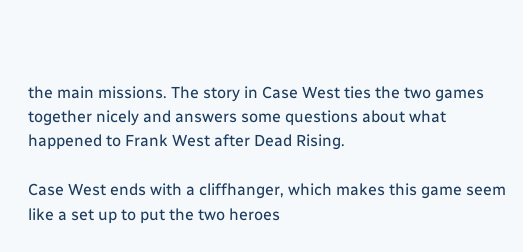the main missions. The story in Case West ties the two games together nicely and answers some questions about what happened to Frank West after Dead Rising.

Case West ends with a cliffhanger, which makes this game seem like a set up to put the two heroes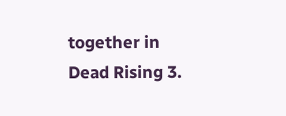together in Dead Rising 3.